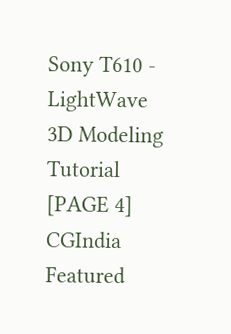Sony T610 - LightWave 3D Modeling Tutorial [PAGE 4]
CGIndia Featured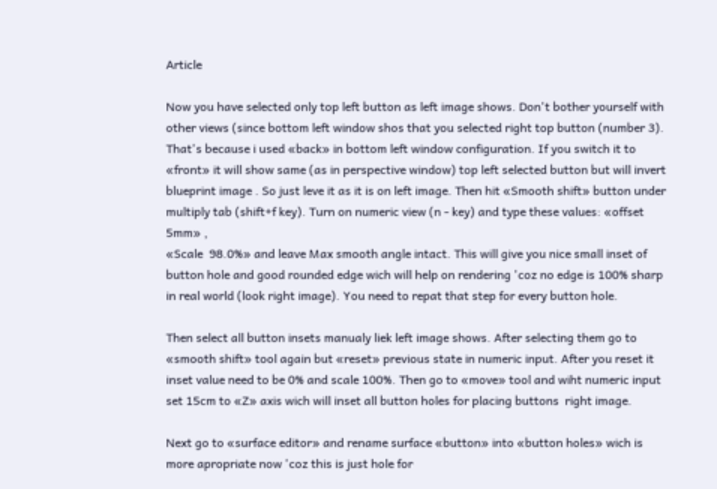Article

Now you have selected only top left button as left image shows. Don't bother yourself with other views (since bottom left window shos that you selected right top button (number 3). That's because i used «back» in bottom left window configuration. If you switch it to «front» it will show same (as in perspective window) top left selected button but will invert blueprint image . So just leve it as it is on left image. Then hit «Smooth shift» button under multiply tab (shift+f key). Turn on numeric view (n - key) and type these values: «offset 5mm» ,
«Scale  98.0%» and leave Max smooth angle intact. This will give you nice small inset of button hole and good rounded edge wich will help on rendering 'coz no edge is 100% sharp in real world (look right image). You need to repat that step for every button hole.

Then select all button insets manualy liek left image shows. After selecting them go to «smooth shift» tool again but «reset» previous state in numeric input. After you reset it inset value need to be 0% and scale 100%. Then go to «move» tool and wiht numeric input set 15cm to «Z» axis wich will inset all button holes for placing buttons  right image.

Next go to «surface editor» and rename surface «button» into «button holes» wich is more apropriate now 'coz this is just hole for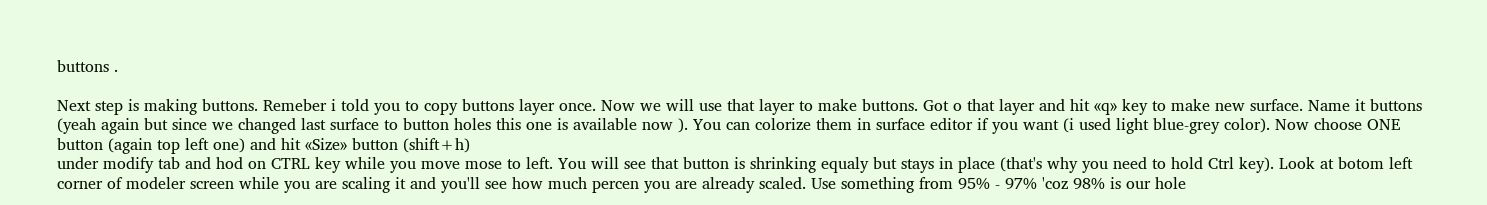buttons .

Next step is making buttons. Remeber i told you to copy buttons layer once. Now we will use that layer to make buttons. Got o that layer and hit «q» key to make new surface. Name it buttons (yeah again but since we changed last surface to button holes this one is available now ). You can colorize them in surface editor if you want (i used light blue-grey color). Now choose ONE button (again top left one) and hit «Size» button (shift+h)
under modify tab and hod on CTRL key while you move mose to left. You will see that button is shrinking equaly but stays in place (that's why you need to hold Ctrl key). Look at botom left corner of modeler screen while you are scaling it and you'll see how much percen you are already scaled. Use something from 95% - 97% 'coz 98% is our hole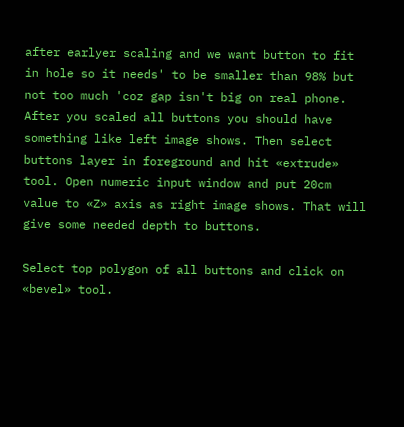after earlyer scaling and we want button to fit in hole so it needs' to be smaller than 98% but not too much 'coz gap isn't big on real phone. After you scaled all buttons you should have something like left image shows. Then select buttons layer in foreground and hit «extrude» tool. Open numeric input window and put 20cm value to «Z» axis as right image shows. That will give some needed depth to buttons.

Select top polygon of all buttons and click on «bevel» tool.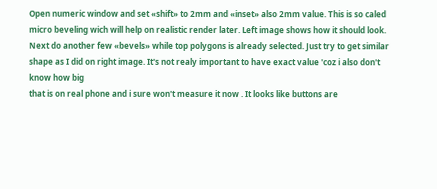Open numeric window and set «shift» to 2mm and «inset» also 2mm value. This is so caled micro beveling wich will help on realistic render later. Left image shows how it should look. Next do another few «bevels» while top polygons is already selected. Just try to get similar shape as I did on right image. It's not realy important to have exact value 'coz i also don't know how big
that is on real phone and i sure won't measure it now . It looks like buttons are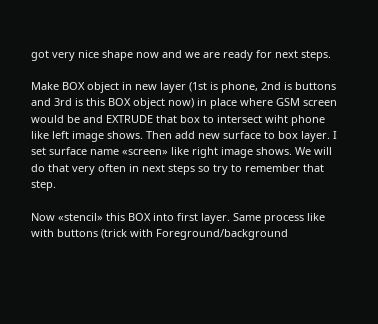got very nice shape now and we are ready for next steps.

Make BOX object in new layer (1st is phone, 2nd is buttons and 3rd is this BOX object now) in place where GSM screen would be and EXTRUDE that box to intersect wiht phone like left image shows. Then add new surface to box layer. I set surface name «screen» like right image shows. We will do that very often in next steps so try to remember that step.

Now «stencil» this BOX into first layer. Same process like with buttons (trick with Foreground/background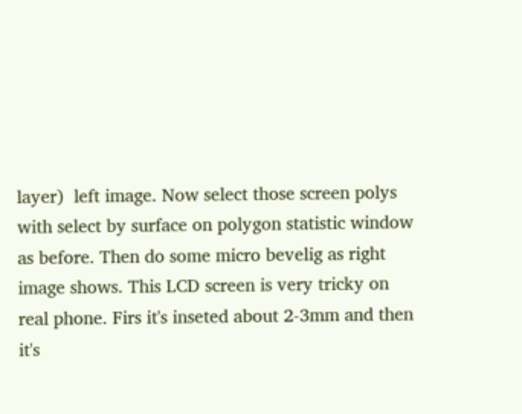layer)  left image. Now select those screen polys with select by surface on polygon statistic window as before. Then do some micro bevelig as right image shows. This LCD screen is very tricky on real phone. Firs it's inseted about 2-3mm and then it's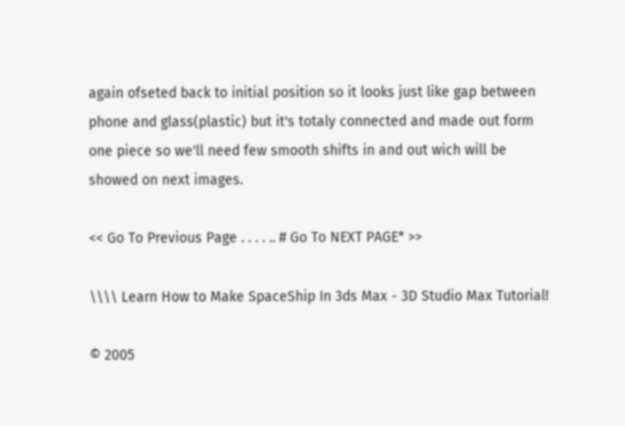again ofseted back to initial position so it looks just like gap between phone and glass(plastic) but it's totaly connected and made out form one piece so we'll need few smooth shifts in and out wich will be showed on next images.

<< Go To Previous Page . . . . .. # Go To NEXT PAGE* >>

\\\\ Learn How to Make SpaceShip In 3ds Max - 3D Studio Max Tutorial!

© 2005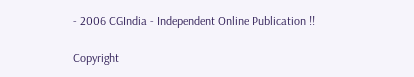- 2006 CGIndia - Independent Online Publication !!

Copyright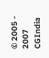© 2005 - 2007 CGIndia